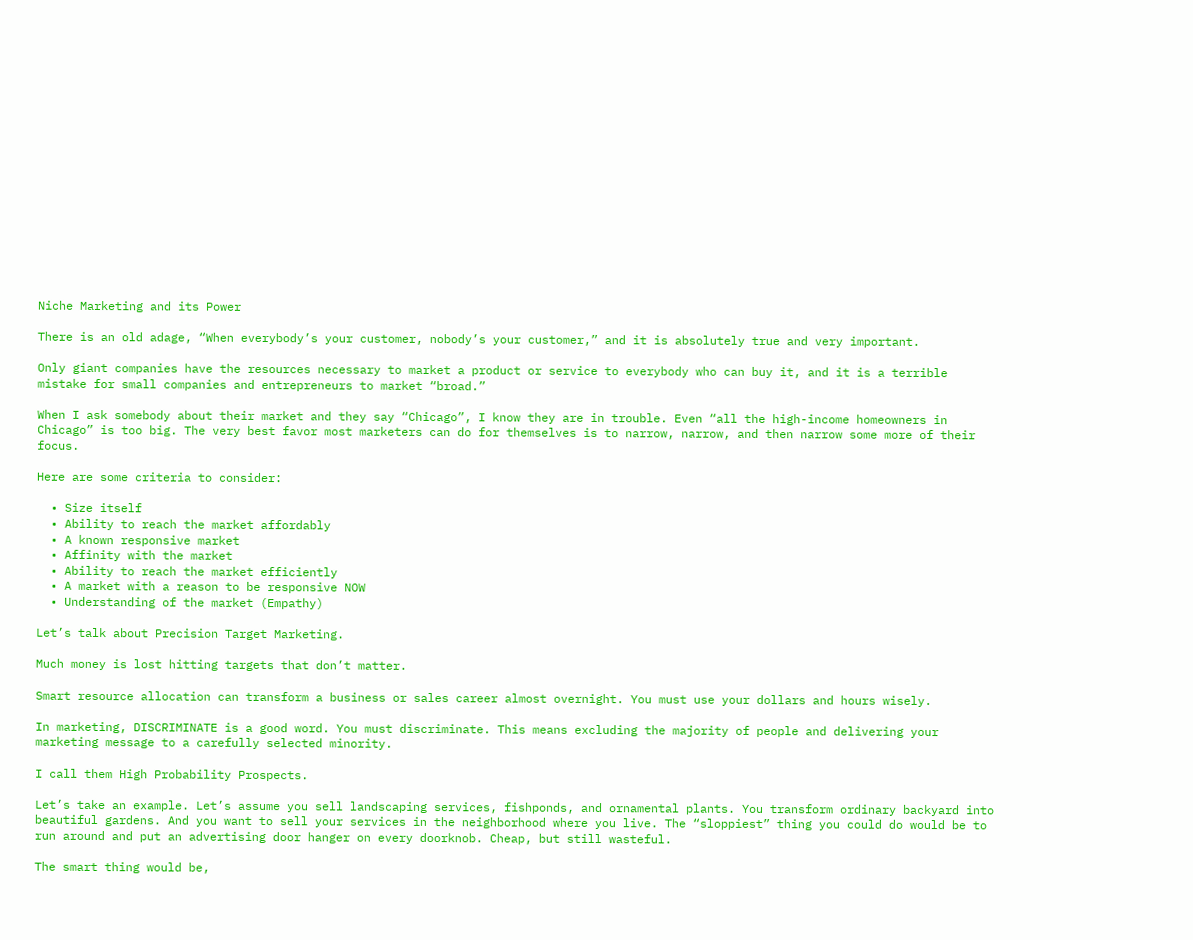Niche Marketing and its Power

There is an old adage, “When everybody’s your customer, nobody’s your customer,” and it is absolutely true and very important.

Only giant companies have the resources necessary to market a product or service to everybody who can buy it, and it is a terrible mistake for small companies and entrepreneurs to market “broad.”

When I ask somebody about their market and they say “Chicago”, I know they are in trouble. Even “all the high-income homeowners in Chicago” is too big. The very best favor most marketers can do for themselves is to narrow, narrow, and then narrow some more of their focus.

Here are some criteria to consider:

  • Size itself
  • Ability to reach the market affordably
  • A known responsive market
  • Affinity with the market
  • Ability to reach the market efficiently
  • A market with a reason to be responsive NOW
  • Understanding of the market (Empathy)

Let’s talk about Precision Target Marketing.

Much money is lost hitting targets that don’t matter.

Smart resource allocation can transform a business or sales career almost overnight. You must use your dollars and hours wisely.

In marketing, DISCRIMINATE is a good word. You must discriminate. This means excluding the majority of people and delivering your marketing message to a carefully selected minority.

I call them High Probability Prospects.

Let’s take an example. Let’s assume you sell landscaping services, fishponds, and ornamental plants. You transform ordinary backyard into beautiful gardens. And you want to sell your services in the neighborhood where you live. The “sloppiest” thing you could do would be to run around and put an advertising door hanger on every doorknob. Cheap, but still wasteful.

The smart thing would be,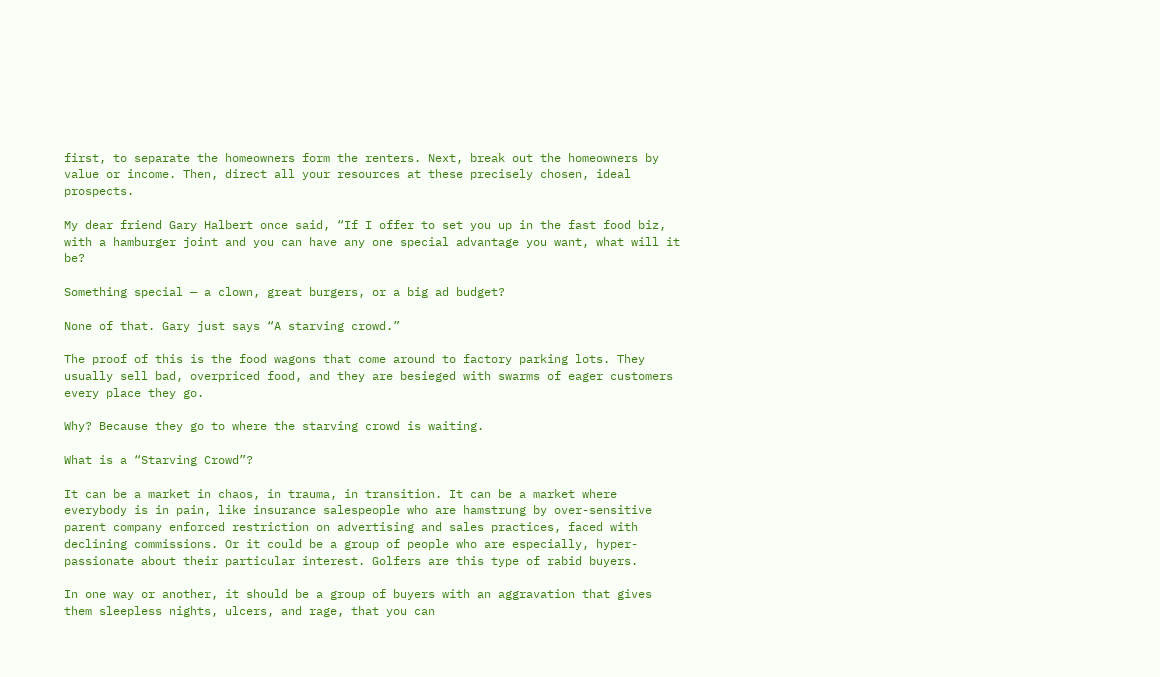first, to separate the homeowners form the renters. Next, break out the homeowners by value or income. Then, direct all your resources at these precisely chosen, ideal prospects.

My dear friend Gary Halbert once said, “If I offer to set you up in the fast food biz, with a hamburger joint and you can have any one special advantage you want, what will it be?

Something special — a clown, great burgers, or a big ad budget?

None of that. Gary just says “A starving crowd.”

The proof of this is the food wagons that come around to factory parking lots. They usually sell bad, overpriced food, and they are besieged with swarms of eager customers every place they go.

Why? Because they go to where the starving crowd is waiting.

What is a “Starving Crowd”?

It can be a market in chaos, in trauma, in transition. It can be a market where everybody is in pain, like insurance salespeople who are hamstrung by over-sensitive parent company enforced restriction on advertising and sales practices, faced with declining commissions. Or it could be a group of people who are especially, hyper-passionate about their particular interest. Golfers are this type of rabid buyers.

In one way or another, it should be a group of buyers with an aggravation that gives them sleepless nights, ulcers, and rage, that you can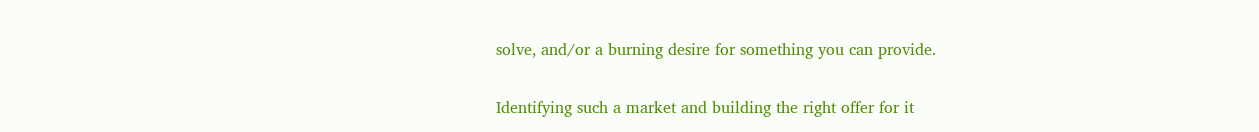solve, and/or a burning desire for something you can provide.

Identifying such a market and building the right offer for it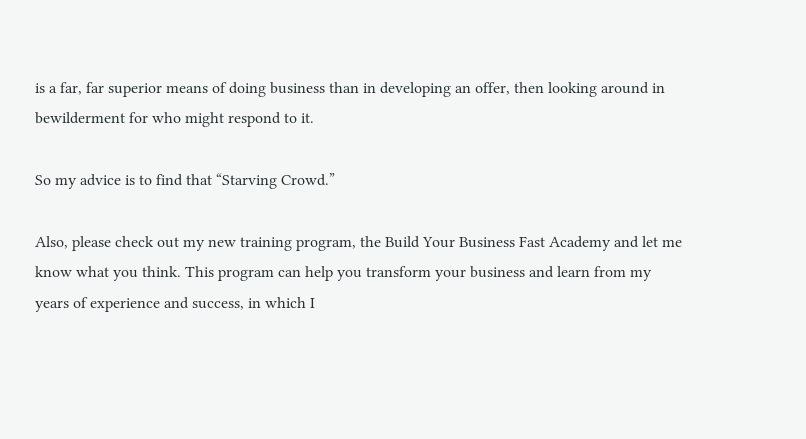is a far, far superior means of doing business than in developing an offer, then looking around in bewilderment for who might respond to it.

So my advice is to find that “Starving Crowd.”

Also, please check out my new training program, the Build Your Business Fast Academy and let me know what you think. This program can help you transform your business and learn from my years of experience and success, in which I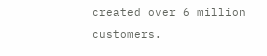created over 6 million customers.